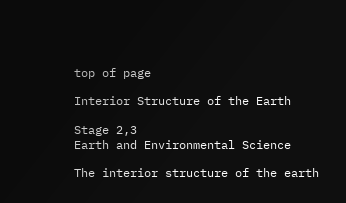top of page

Interior Structure of the Earth

Stage 2,3
Earth and Environmental Science

The interior structure of the earth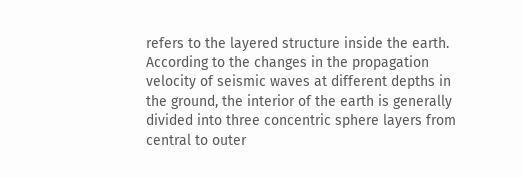refers to the layered structure inside the earth. According to the changes in the propagation velocity of seismic waves at different depths in the ground, the interior of the earth is generally divided into three concentric sphere layers from central to outer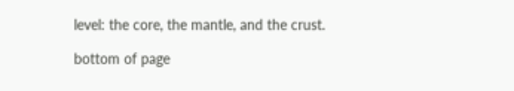level: the core, the mantle, and the crust.

bottom of page